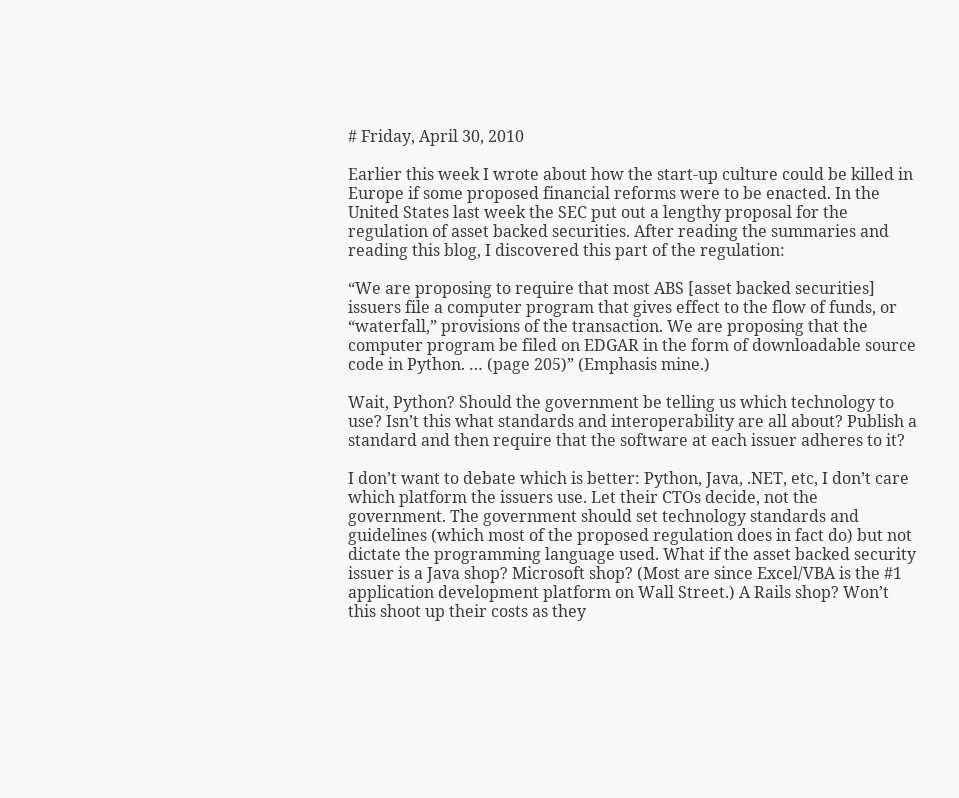# Friday, April 30, 2010

Earlier this week I wrote about how the start-up culture could be killed in Europe if some proposed financial reforms were to be enacted. In the United States last week the SEC put out a lengthy proposal for the regulation of asset backed securities. After reading the summaries and reading this blog, I discovered this part of the regulation:

“We are proposing to require that most ABS [asset backed securities] issuers file a computer program that gives effect to the flow of funds, or “waterfall,” provisions of the transaction. We are proposing that the computer program be filed on EDGAR in the form of downloadable source code in Python. … (page 205)” (Emphasis mine.)

Wait, Python? Should the government be telling us which technology to use? Isn’t this what standards and interoperability are all about? Publish a standard and then require that the software at each issuer adheres to it?

I don’t want to debate which is better: Python, Java, .NET, etc, I don’t care which platform the issuers use. Let their CTOs decide, not the government. The government should set technology standards and guidelines (which most of the proposed regulation does in fact do) but not dictate the programming language used. What if the asset backed security issuer is a Java shop? Microsoft shop? (Most are since Excel/VBA is the #1 application development platform on Wall Street.) A Rails shop? Won’t this shoot up their costs as they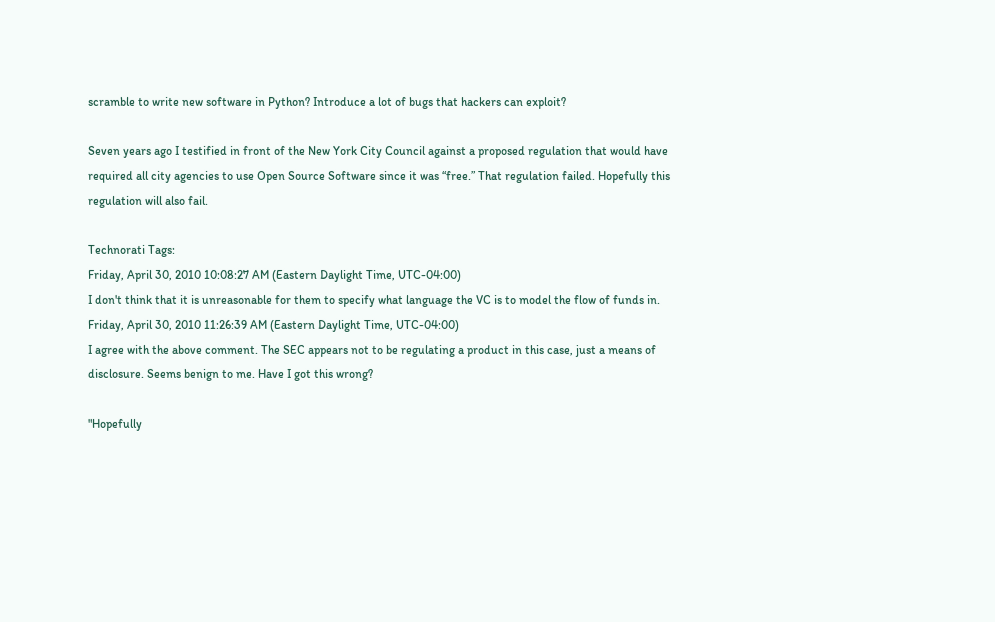scramble to write new software in Python? Introduce a lot of bugs that hackers can exploit?

Seven years ago I testified in front of the New York City Council against a proposed regulation that would have required all city agencies to use Open Source Software since it was “free.” That regulation failed. Hopefully this regulation will also fail.

Technorati Tags:
Friday, April 30, 2010 10:08:27 AM (Eastern Daylight Time, UTC-04:00)
I don't think that it is unreasonable for them to specify what language the VC is to model the flow of funds in.
Friday, April 30, 2010 11:26:39 AM (Eastern Daylight Time, UTC-04:00)
I agree with the above comment. The SEC appears not to be regulating a product in this case, just a means of disclosure. Seems benign to me. Have I got this wrong?

"Hopefully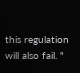this regulation will also fail. "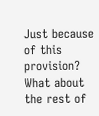Just because of this provision? What about the rest of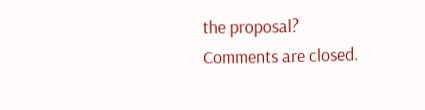the proposal?
Comments are closed.